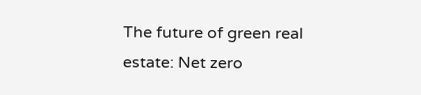The future of green real estate: Net zero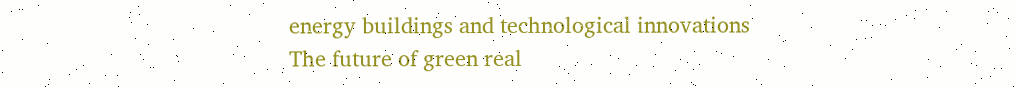energy buildings and technological innovations
The future of green real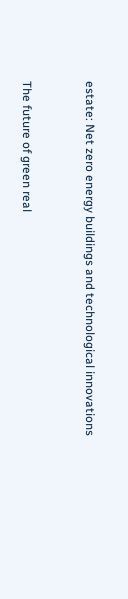estate: Net zero energy buildings and technological innovations


The future of green real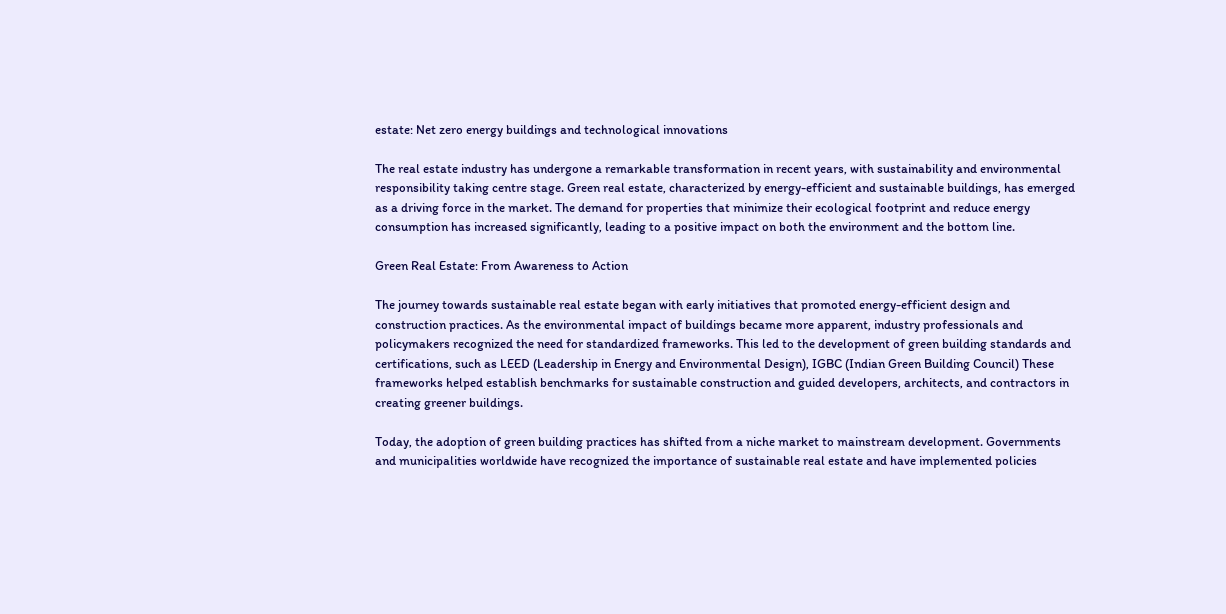estate: Net zero energy buildings and technological innovations

The real estate industry has undergone a remarkable transformation in recent years, with sustainability and environmental responsibility taking centre stage. Green real estate, characterized by energy-efficient and sustainable buildings, has emerged as a driving force in the market. The demand for properties that minimize their ecological footprint and reduce energy consumption has increased significantly, leading to a positive impact on both the environment and the bottom line.

Green Real Estate: From Awareness to Action

The journey towards sustainable real estate began with early initiatives that promoted energy-efficient design and construction practices. As the environmental impact of buildings became more apparent, industry professionals and policymakers recognized the need for standardized frameworks. This led to the development of green building standards and certifications, such as LEED (Leadership in Energy and Environmental Design), IGBC (Indian Green Building Council) These frameworks helped establish benchmarks for sustainable construction and guided developers, architects, and contractors in creating greener buildings.

Today, the adoption of green building practices has shifted from a niche market to mainstream development. Governments and municipalities worldwide have recognized the importance of sustainable real estate and have implemented policies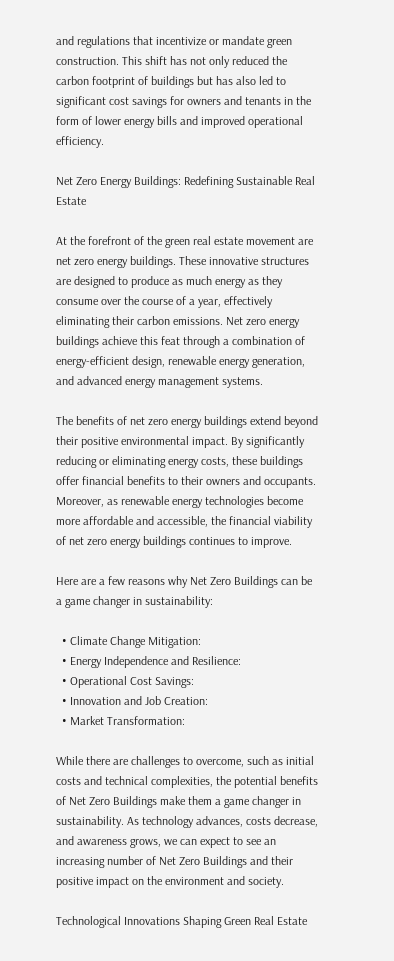and regulations that incentivize or mandate green construction. This shift has not only reduced the carbon footprint of buildings but has also led to significant cost savings for owners and tenants in the form of lower energy bills and improved operational efficiency.

Net Zero Energy Buildings: Redefining Sustainable Real Estate

At the forefront of the green real estate movement are net zero energy buildings. These innovative structures are designed to produce as much energy as they consume over the course of a year, effectively eliminating their carbon emissions. Net zero energy buildings achieve this feat through a combination of energy-efficient design, renewable energy generation, and advanced energy management systems.

The benefits of net zero energy buildings extend beyond their positive environmental impact. By significantly reducing or eliminating energy costs, these buildings offer financial benefits to their owners and occupants. Moreover, as renewable energy technologies become more affordable and accessible, the financial viability of net zero energy buildings continues to improve.

Here are a few reasons why Net Zero Buildings can be a game changer in sustainability:

  • Climate Change Mitigation:
  • Energy Independence and Resilience:
  • Operational Cost Savings:
  • Innovation and Job Creation:
  • Market Transformation:

While there are challenges to overcome, such as initial costs and technical complexities, the potential benefits of Net Zero Buildings make them a game changer in sustainability. As technology advances, costs decrease, and awareness grows, we can expect to see an increasing number of Net Zero Buildings and their positive impact on the environment and society.

Technological Innovations Shaping Green Real Estate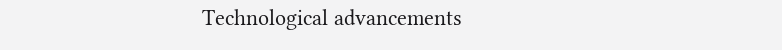Technological advancements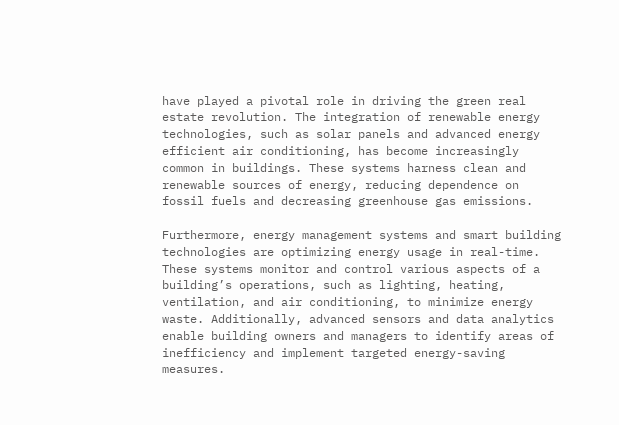have played a pivotal role in driving the green real estate revolution. The integration of renewable energy technologies, such as solar panels and advanced energy efficient air conditioning, has become increasingly common in buildings. These systems harness clean and renewable sources of energy, reducing dependence on fossil fuels and decreasing greenhouse gas emissions.

Furthermore, energy management systems and smart building technologies are optimizing energy usage in real-time. These systems monitor and control various aspects of a building’s operations, such as lighting, heating, ventilation, and air conditioning, to minimize energy waste. Additionally, advanced sensors and data analytics enable building owners and managers to identify areas of inefficiency and implement targeted energy-saving measures.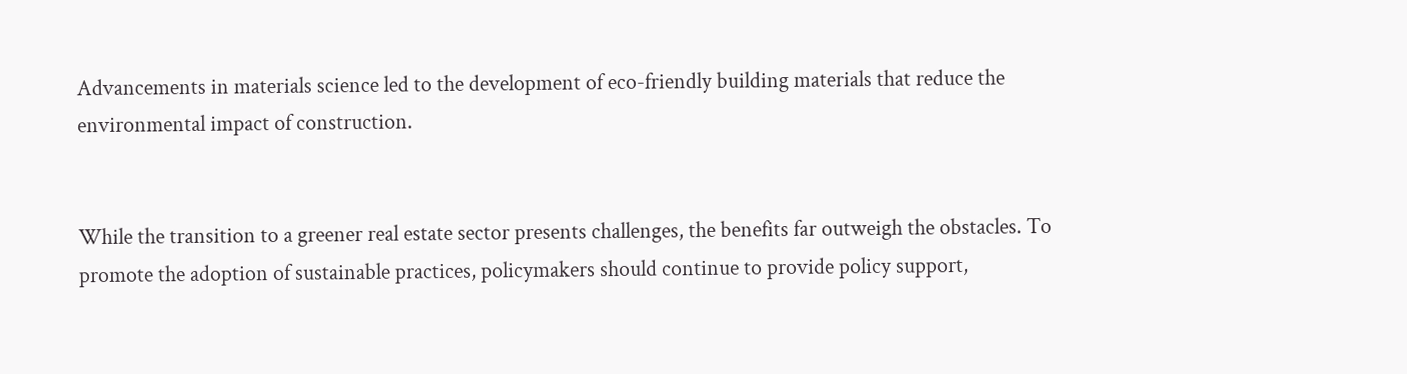Advancements in materials science led to the development of eco-friendly building materials that reduce the environmental impact of construction.


While the transition to a greener real estate sector presents challenges, the benefits far outweigh the obstacles. To promote the adoption of sustainable practices, policymakers should continue to provide policy support,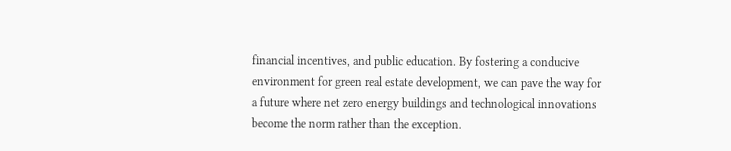financial incentives, and public education. By fostering a conducive environment for green real estate development, we can pave the way for a future where net zero energy buildings and technological innovations become the norm rather than the exception.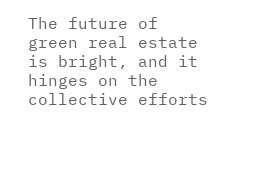The future of green real estate is bright, and it hinges on the collective efforts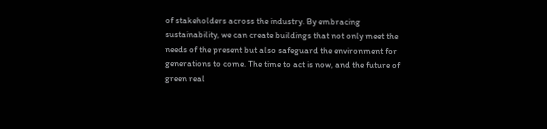of stakeholders across the industry. By embracing sustainability, we can create buildings that not only meet the needs of the present but also safeguard the environment for generations to come. The time to act is now, and the future of green real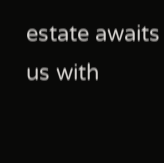estate awaits us with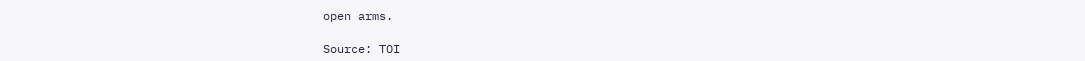open arms.

Source: TOI